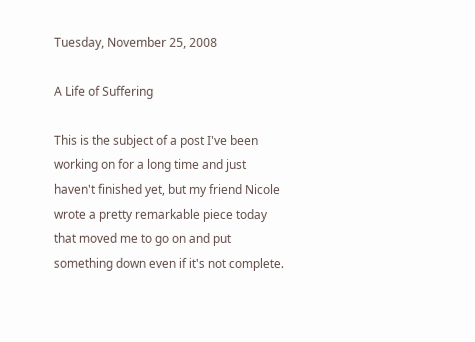Tuesday, November 25, 2008

A Life of Suffering

This is the subject of a post I've been working on for a long time and just haven't finished yet, but my friend Nicole wrote a pretty remarkable piece today that moved me to go on and put something down even if it's not complete.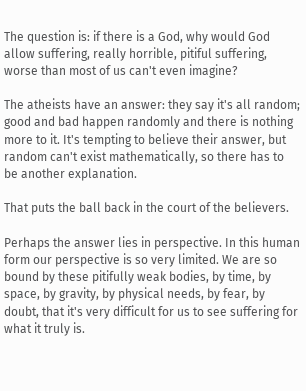The question is: if there is a God, why would God allow suffering, really horrible, pitiful suffering, worse than most of us can't even imagine?

The atheists have an answer: they say it's all random; good and bad happen randomly and there is nothing more to it. It's tempting to believe their answer, but random can't exist mathematically, so there has to be another explanation.

That puts the ball back in the court of the believers.

Perhaps the answer lies in perspective. In this human form our perspective is so very limited. We are so bound by these pitifully weak bodies, by time, by space, by gravity, by physical needs, by fear, by doubt, that it's very difficult for us to see suffering for what it truly is.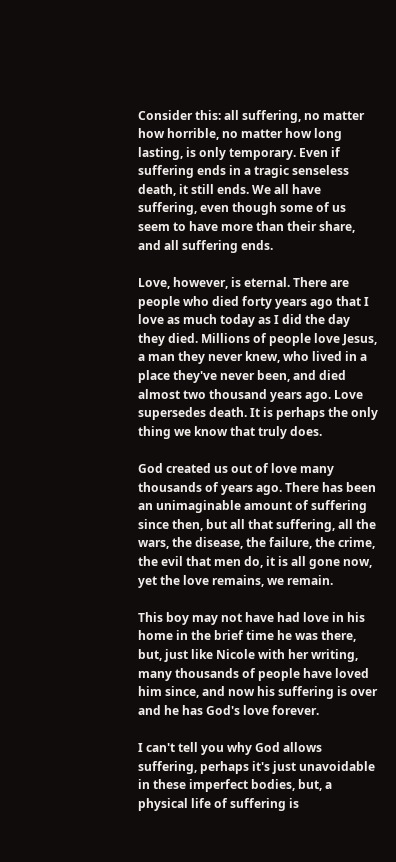Consider this: all suffering, no matter how horrible, no matter how long lasting, is only temporary. Even if suffering ends in a tragic senseless death, it still ends. We all have suffering, even though some of us seem to have more than their share, and all suffering ends.

Love, however, is eternal. There are people who died forty years ago that I love as much today as I did the day they died. Millions of people love Jesus, a man they never knew, who lived in a place they've never been, and died almost two thousand years ago. Love supersedes death. It is perhaps the only thing we know that truly does.

God created us out of love many thousands of years ago. There has been an unimaginable amount of suffering since then, but all that suffering, all the wars, the disease, the failure, the crime, the evil that men do, it is all gone now, yet the love remains, we remain.

This boy may not have had love in his home in the brief time he was there, but, just like Nicole with her writing, many thousands of people have loved him since, and now his suffering is over and he has God's love forever.

I can't tell you why God allows suffering, perhaps it's just unavoidable in these imperfect bodies, but, a physical life of suffering is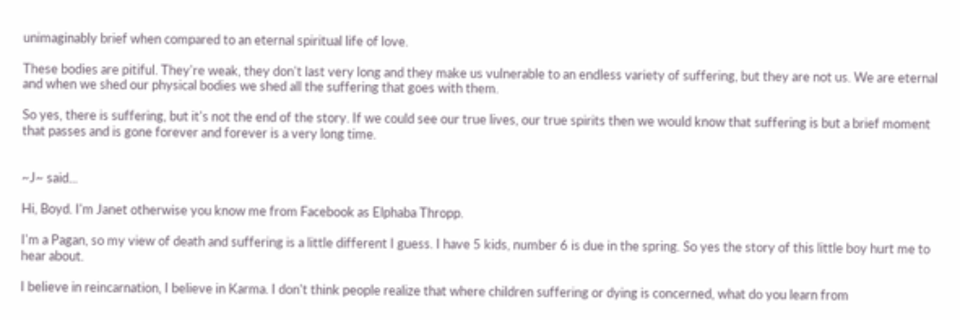unimaginably brief when compared to an eternal spiritual life of love.

These bodies are pitiful. They're weak, they don't last very long and they make us vulnerable to an endless variety of suffering, but they are not us. We are eternal and when we shed our physical bodies we shed all the suffering that goes with them.

So yes, there is suffering, but it's not the end of the story. If we could see our true lives, our true spirits then we would know that suffering is but a brief moment that passes and is gone forever and forever is a very long time.


~J~ said...

Hi, Boyd. I'm Janet otherwise you know me from Facebook as Elphaba Thropp.

I'm a Pagan, so my view of death and suffering is a little different I guess. I have 5 kids, number 6 is due in the spring. So yes the story of this little boy hurt me to hear about.

I believe in reincarnation, I believe in Karma. I don't think people realize that where children suffering or dying is concerned, what do you learn from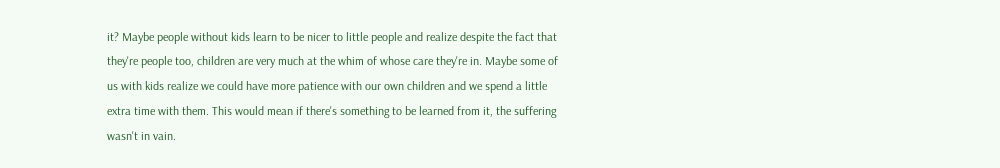it? Maybe people without kids learn to be nicer to little people and realize despite the fact that they're people too, children are very much at the whim of whose care they're in. Maybe some of us with kids realize we could have more patience with our own children and we spend a little extra time with them. This would mean if there's something to be learned from it, the suffering wasn't in vain.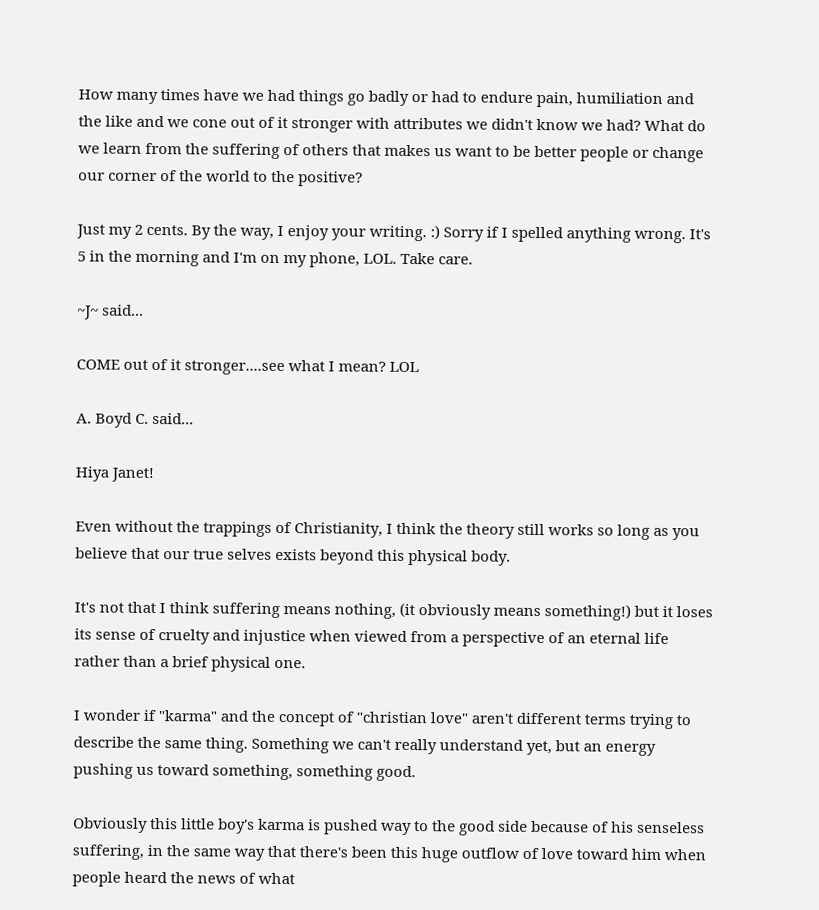How many times have we had things go badly or had to endure pain, humiliation and the like and we cone out of it stronger with attributes we didn't know we had? What do we learn from the suffering of others that makes us want to be better people or change our corner of the world to the positive?

Just my 2 cents. By the way, I enjoy your writing. :) Sorry if I spelled anything wrong. It's 5 in the morning and I'm on my phone, LOL. Take care.

~J~ said...

COME out of it stronger....see what I mean? LOL

A. Boyd C. said...

Hiya Janet!

Even without the trappings of Christianity, I think the theory still works so long as you believe that our true selves exists beyond this physical body.

It's not that I think suffering means nothing, (it obviously means something!) but it loses its sense of cruelty and injustice when viewed from a perspective of an eternal life rather than a brief physical one.

I wonder if "karma" and the concept of "christian love" aren't different terms trying to describe the same thing. Something we can't really understand yet, but an energy pushing us toward something, something good.

Obviously this little boy's karma is pushed way to the good side because of his senseless suffering, in the same way that there's been this huge outflow of love toward him when people heard the news of what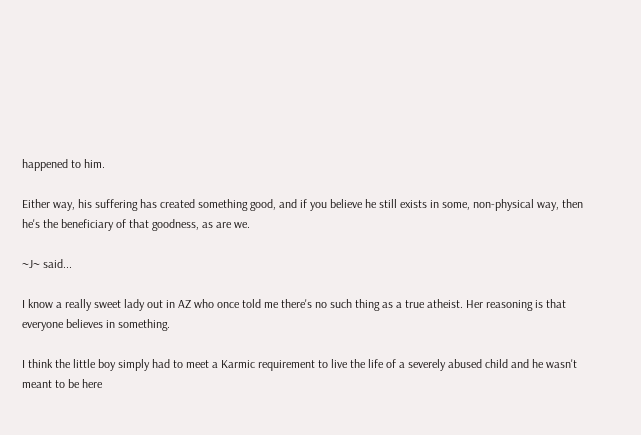happened to him.

Either way, his suffering has created something good, and if you believe he still exists in some, non-physical way, then he's the beneficiary of that goodness, as are we.

~J~ said...

I know a really sweet lady out in AZ who once told me there's no such thing as a true atheist. Her reasoning is that everyone believes in something.

I think the little boy simply had to meet a Karmic requirement to live the life of a severely abused child and he wasn't meant to be here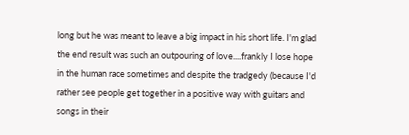long but he was meant to leave a big impact in his short life. I'm glad the end result was such an outpouring of love....frankly I lose hope in the human race sometimes and despite the tradgedy (because I'd rather see people get together in a positive way with guitars and songs in their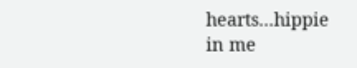hearts...hippie in me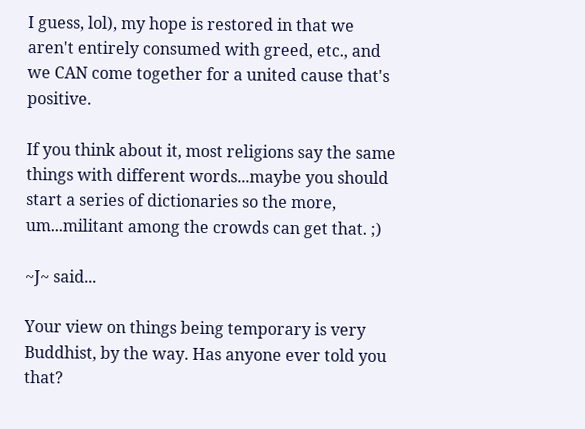I guess, lol), my hope is restored in that we aren't entirely consumed with greed, etc., and we CAN come together for a united cause that's positive.

If you think about it, most religions say the same things with different words...maybe you should start a series of dictionaries so the more, um...militant among the crowds can get that. ;)

~J~ said...

Your view on things being temporary is very Buddhist, by the way. Has anyone ever told you that?